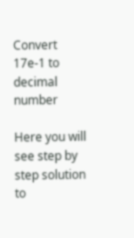Convert 17e-1 to decimal number

Here you will see step by step solution to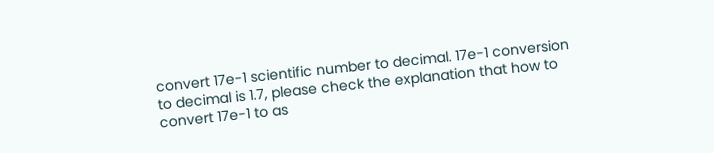convert 17e-1 scientific number to decimal. 17e-1 conversion to decimal is 1.7, please check the explanation that how to convert 17e-1 to as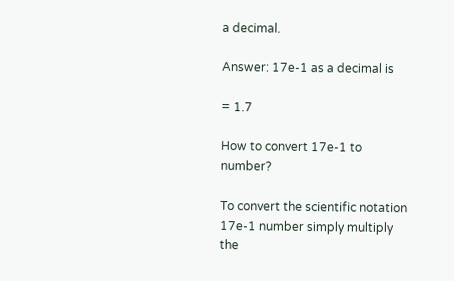a decimal.

Answer: 17e-1 as a decimal is

= 1.7

How to convert 17e-1 to number?

To convert the scientific notation 17e-1 number simply multiply the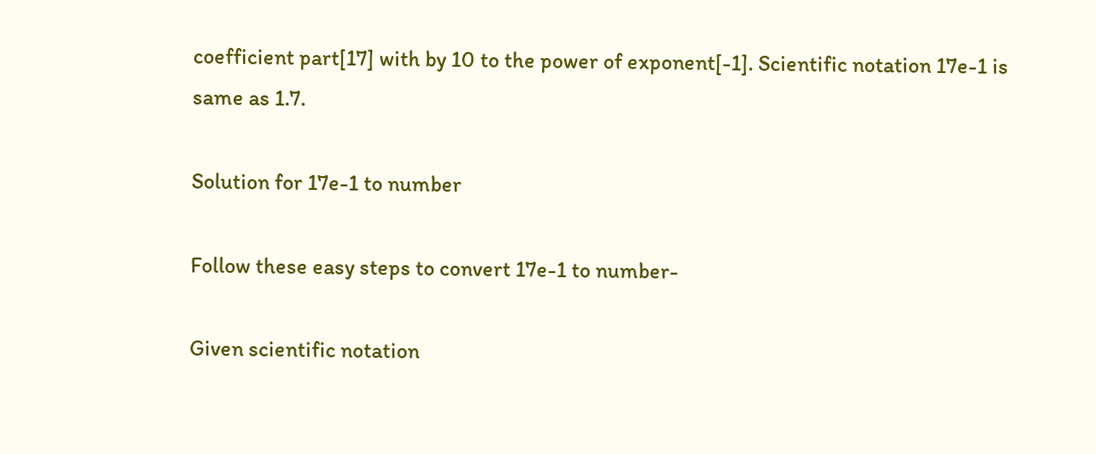coefficient part[17] with by 10 to the power of exponent[-1]. Scientific notation 17e-1 is same as 1.7.

Solution for 17e-1 to number

Follow these easy steps to convert 17e-1 to number-

Given scientific notation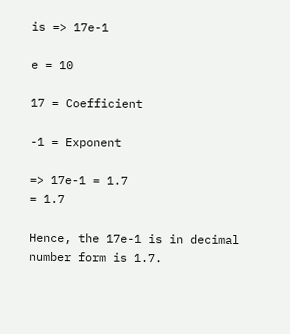is => 17e-1

e = 10

17 = Coefficient

-1 = Exponent

=> 17e-1 = 1.7
= 1.7

Hence, the 17e-1 is in decimal number form is 1.7.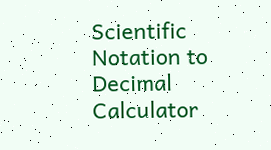Scientific Notation to Decimal Calculator